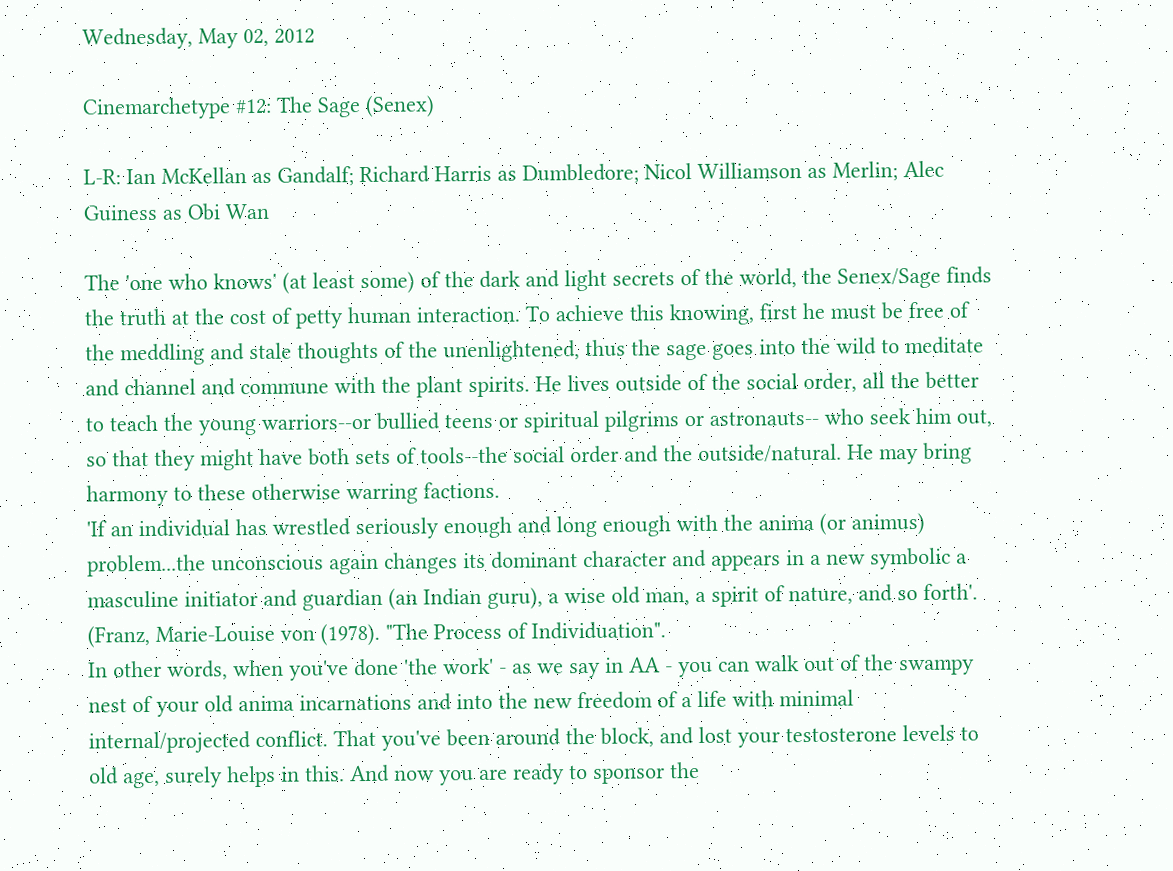Wednesday, May 02, 2012

Cinemarchetype #12: The Sage (Senex)

L-R: Ian McKellan as Gandalf; Richard Harris as Dumbledore; Nicol Williamson as Merlin; Alec Guiness as Obi Wan

The 'one who knows' (at least some) of the dark and light secrets of the world, the Senex/Sage finds the truth at the cost of petty human interaction. To achieve this knowing, first he must be free of the meddling and stale thoughts of the unenlightened, thus the sage goes into the wild to meditate and channel and commune with the plant spirits. He lives outside of the social order, all the better to teach the young warriors--or bullied teens or spiritual pilgrims or astronauts-- who seek him out, so that they might have both sets of tools--the social order and the outside/natural. He may bring harmony to these otherwise warring factions.
'If an individual has wrestled seriously enough and long enough with the anima (or animus) problem...the unconscious again changes its dominant character and appears in a new symbolic a masculine initiator and guardian (an Indian guru), a wise old man, a spirit of nature, and so forth'. (Franz, Marie-Louise von (1978). "The Process of Individuation".
In other words, when you've done 'the work' - as we say in AA - you can walk out of the swampy nest of your old anima incarnations and into the new freedom of a life with minimal internal/projected conflict. That you've been around the block, and lost your testosterone levels to old age, surely helps in this. And now you are ready to sponsor the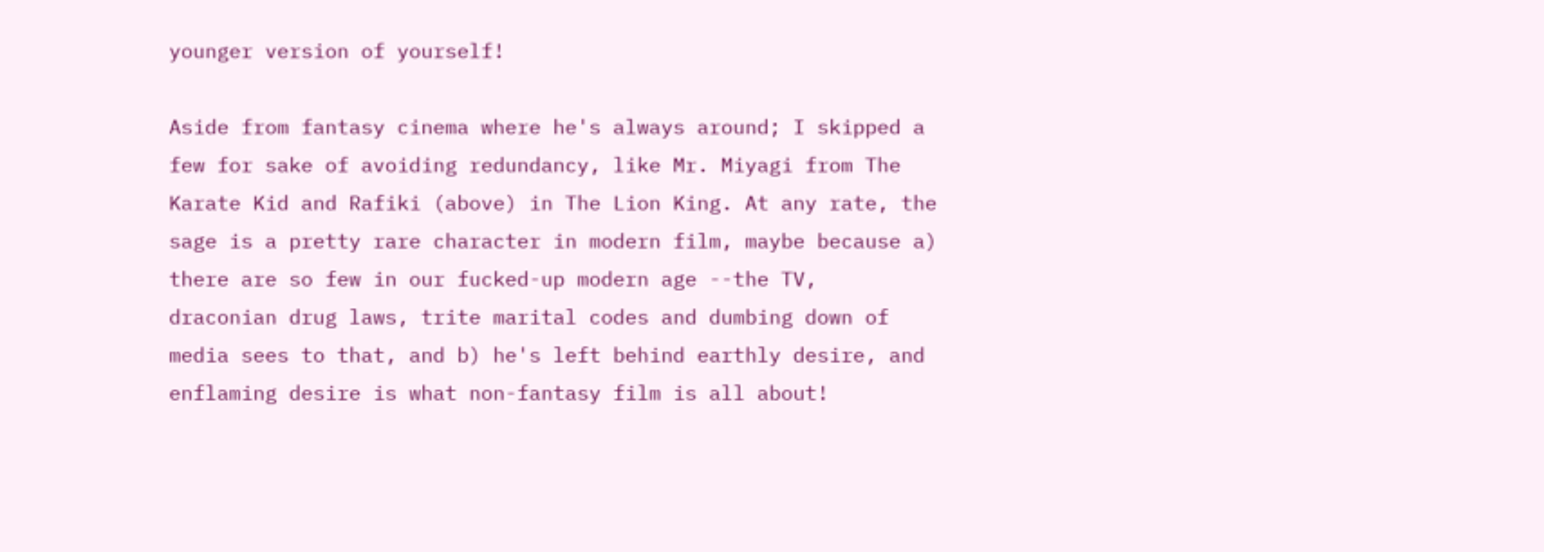younger version of yourself!

Aside from fantasy cinema where he's always around; I skipped a few for sake of avoiding redundancy, like Mr. Miyagi from The Karate Kid and Rafiki (above) in The Lion King. At any rate, the sage is a pretty rare character in modern film, maybe because a) there are so few in our fucked-up modern age --the TV,  draconian drug laws, trite marital codes and dumbing down of media sees to that, and b) he's left behind earthly desire, and enflaming desire is what non-fantasy film is all about!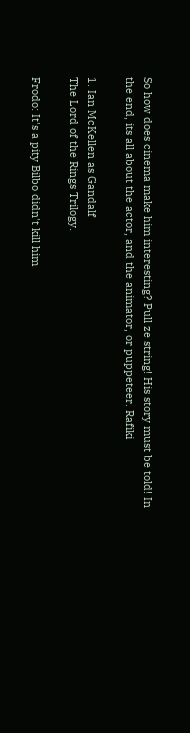So how does cinema make him interesting? Pull ze string! His story must be told! In the end, its all about the actor, and the animator, or puppeteer. Rafiki

1. Ian McKellen as Gandalf
The Lord of the Rings Trilogy.

Frodo: It's a pity Bilbo didn't kill him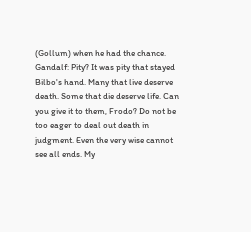(Gollum) when he had the chance.
Gandalf: Pity? It was pity that stayed Bilbo's hand. Many that live deserve death. Some that die deserve life. Can you give it to them, Frodo? Do not be too eager to deal out death in judgment. Even the very wise cannot see all ends. My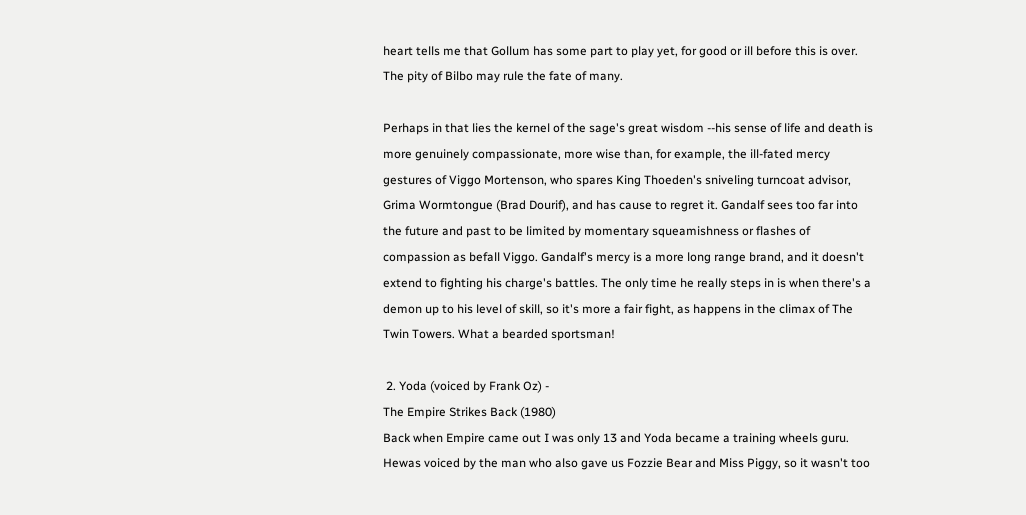heart tells me that Gollum has some part to play yet, for good or ill before this is over. The pity of Bilbo may rule the fate of many.

Perhaps in that lies the kernel of the sage's great wisdom --his sense of life and death is more genuinely compassionate, more wise than, for example, the ill-fated mercy gestures of Viggo Mortenson, who spares King Thoeden's sniveling turncoat advisor, Grima Wormtongue (Brad Dourif), and has cause to regret it. Gandalf sees too far into the future and past to be limited by momentary squeamishness or flashes of compassion as befall Viggo. Gandalf's mercy is a more long range brand, and it doesn't extend to fighting his charge's battles. The only time he really steps in is when there's a demon up to his level of skill, so it's more a fair fight, as happens in the climax of The Twin Towers. What a bearded sportsman!

 2. Yoda (voiced by Frank Oz) -
The Empire Strikes Back (1980)
Back when Empire came out I was only 13 and Yoda became a training wheels guru. Hewas voiced by the man who also gave us Fozzie Bear and Miss Piggy, so it wasn't too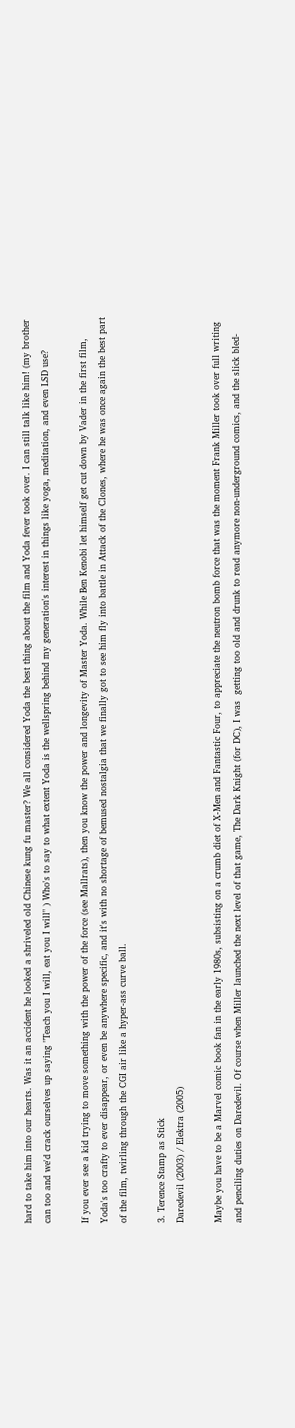hard to take him into our hearts. Was it an accident he looked a shriveled old Chinese kung fu master? We all considered Yoda the best thing about the film and Yoda fever took over. I can still talk like him! (my brother can too and we'd crack ourselves up saying "Teach you I will, eat you I will" ) Who's to say to what extent Yoda is the wellspring behind my generation's interest in things like yoga, meditation, and even LSD use?

If you ever see a kid trying to move something with the power of the force (see Mallrats), then you know the power and longevity of Master Yoda. While Ben Kenobi let himself get cut down by Vader in the first film, Yoda's too crafty to ever disappear, or even be anywhere specific, and it's with no shortage of bemused nostalgia that we finally got to see him fly into battle in Attack of the Clones, where he was once again the best part of the film, twirling through the CGI air like a hyper-ass curve ball.

3. Terence Stamp as Stick
Daredevil (2003) / Elektra (2005)

Maybe you have to be a Marvel comic book fan in the early 1980s, subsisting on a crumb diet of X-Men and Fantastic Four, to appreciate the neutron bomb force that was the moment Frank Miller took over full writing and penciling duties on Daredevil. Of course when Miller launched the next level of that game, The Dark Knight (for DC), I was  getting too old and drunk to read anymore non-underground comics, and the slick bled-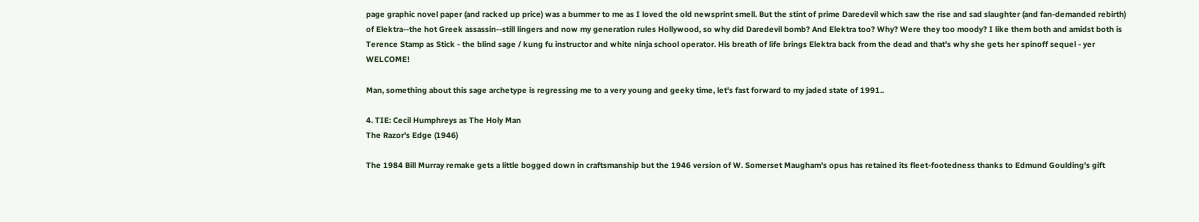page graphic novel paper (and racked up price) was a bummer to me as I loved the old newsprint smell. But the stint of prime Daredevil which saw the rise and sad slaughter (and fan-demanded rebirth) of Elektra--the hot Greek assassin--still lingers and now my generation rules Hollywood, so why did Daredevil bomb? And Elektra too? Why? Were they too moody? I like them both and amidst both is Terence Stamp as Stick - the blind sage / kung fu instructor and white ninja school operator. His breath of life brings Elektra back from the dead and that's why she gets her spinoff sequel - yer WELCOME!

Man, something about this sage archetype is regressing me to a very young and geeky time, let's fast forward to my jaded state of 1991..

4. TIE: Cecil Humphreys as The Holy Man
The Razor's Edge (1946)

The 1984 Bill Murray remake gets a little bogged down in craftsmanship but the 1946 version of W. Somerset Maugham's opus has retained its fleet-footedness thanks to Edmund Goulding's gift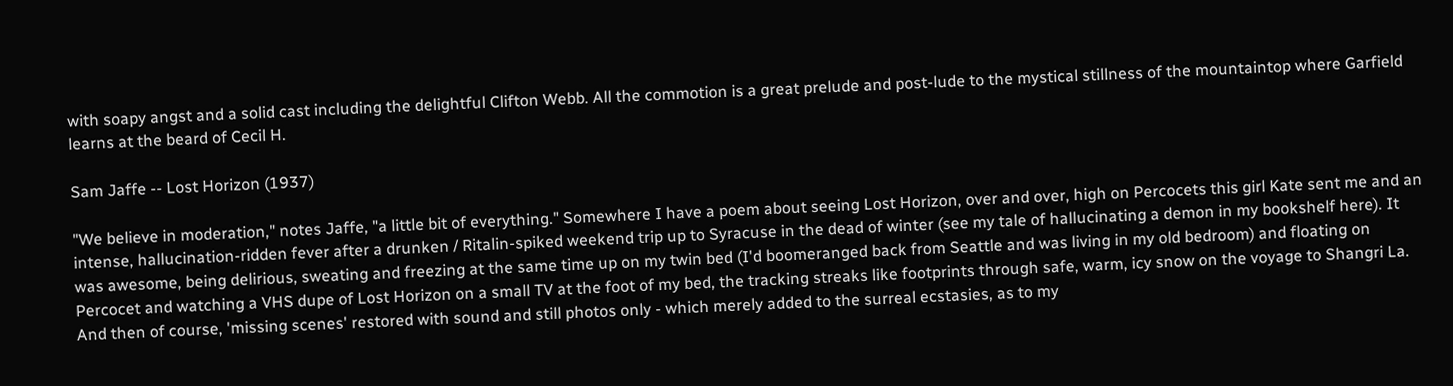with soapy angst and a solid cast including the delightful Clifton Webb. All the commotion is a great prelude and post-lude to the mystical stillness of the mountaintop where Garfield learns at the beard of Cecil H.

Sam Jaffe -- Lost Horizon (1937)

"We believe in moderation," notes Jaffe, "a little bit of everything." Somewhere I have a poem about seeing Lost Horizon, over and over, high on Percocets this girl Kate sent me and an intense, hallucination-ridden fever after a drunken / Ritalin-spiked weekend trip up to Syracuse in the dead of winter (see my tale of hallucinating a demon in my bookshelf here). It was awesome, being delirious, sweating and freezing at the same time up on my twin bed (I'd boomeranged back from Seattle and was living in my old bedroom) and floating on Percocet and watching a VHS dupe of Lost Horizon on a small TV at the foot of my bed, the tracking streaks like footprints through safe, warm, icy snow on the voyage to Shangri La. And then of course, 'missing scenes' restored with sound and still photos only - which merely added to the surreal ecstasies, as to my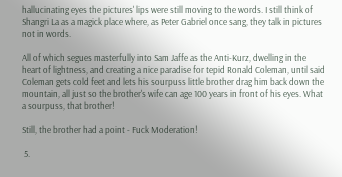hallucinating eyes the pictures' lips were still moving to the words. I still think of Shangri La as a magick place where, as Peter Gabriel once sang, they talk in pictures not in words.

All of which segues masterfully into Sam Jaffe as the Anti-Kurz, dwelling in the heart of lightness, and creating a nice paradise for tepid Ronald Coleman, until said Coleman gets cold feet and lets his sourpuss little brother drag him back down the mountain, all just so the brother's wife can age 100 years in front of his eyes. What a sourpuss, that brother!

Still, the brother had a point - Fuck Moderation!

 5.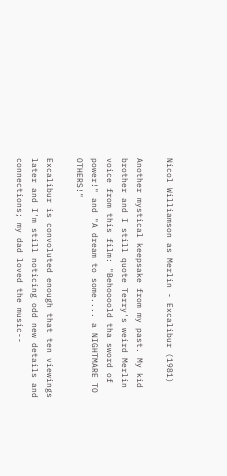Nicol Williamson as Merlin - Excalibur (1981)

Another mystical keepsake from my past. My kid brother and I still quote Terry's weird Merlin voice from this film: "Behoooold tha sword of power!" and "A dream to some.... a NIGHTMARE TO OTHERS!"

Excalibur is convoluted enough that ten viewings later and I'm still noticing odd new details and connections; my dad loved the music--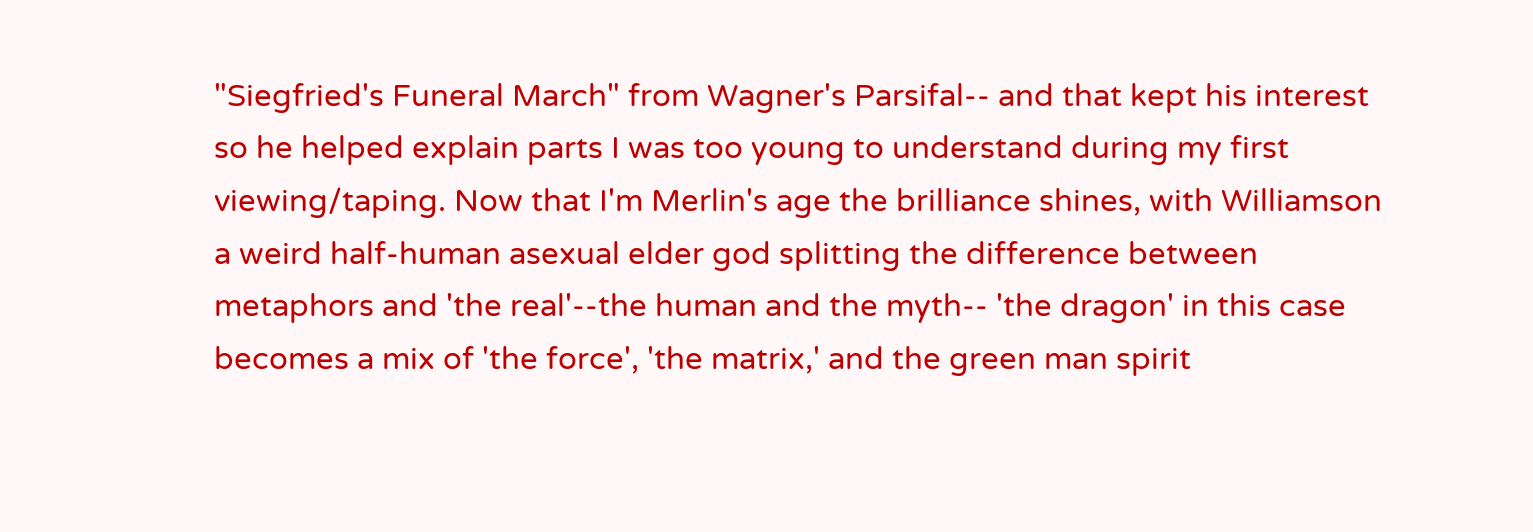"Siegfried's Funeral March" from Wagner's Parsifal-- and that kept his interest so he helped explain parts I was too young to understand during my first viewing/taping. Now that I'm Merlin's age the brilliance shines, with Williamson a weird half-human asexual elder god splitting the difference between metaphors and 'the real'--the human and the myth-- 'the dragon' in this case becomes a mix of 'the force', 'the matrix,' and the green man spirit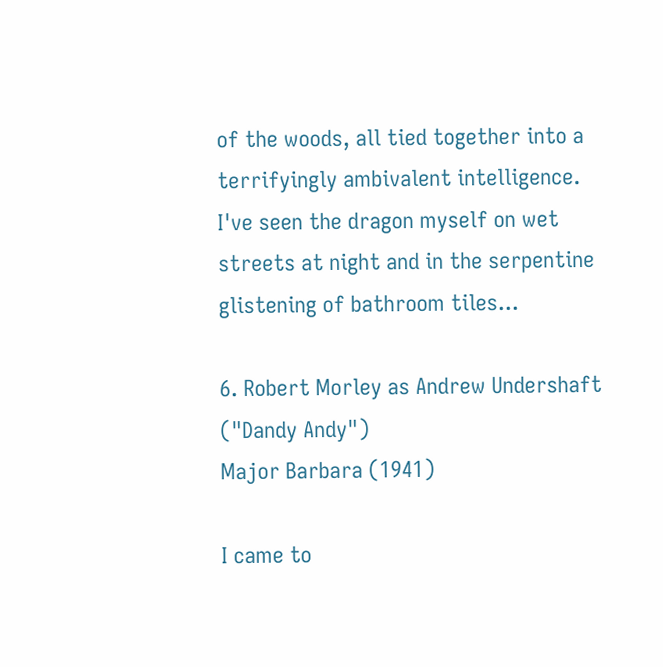of the woods, all tied together into a terrifyingly ambivalent intelligence. I've seen the dragon myself on wet streets at night and in the serpentine glistening of bathroom tiles...

6. Robert Morley as Andrew Undershaft ("Dandy Andy")
Major Barbara (1941)

I came to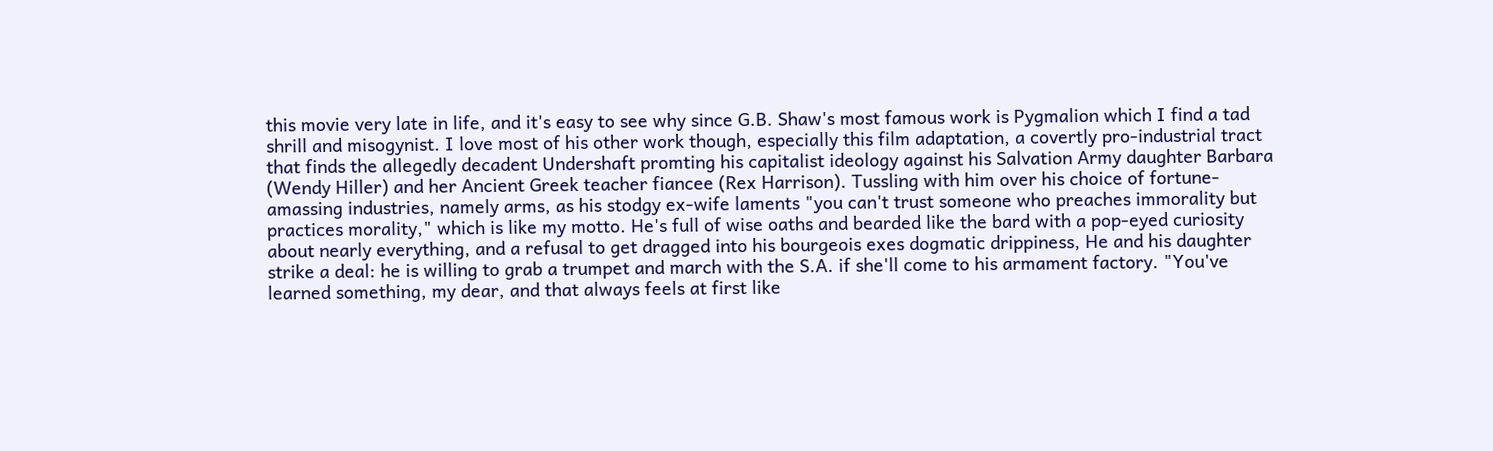this movie very late in life, and it's easy to see why since G.B. Shaw's most famous work is Pygmalion which I find a tad shrill and misogynist. I love most of his other work though, especially this film adaptation, a covertly pro-industrial tract that finds the allegedly decadent Undershaft promting his capitalist ideology against his Salvation Army daughter Barbara (Wendy Hiller) and her Ancient Greek teacher fiancee (Rex Harrison). Tussling with him over his choice of fortune-amassing industries, namely arms, as his stodgy ex-wife laments "you can't trust someone who preaches immorality but practices morality," which is like my motto. He's full of wise oaths and bearded like the bard with a pop-eyed curiosity about nearly everything, and a refusal to get dragged into his bourgeois exes dogmatic drippiness, He and his daughter strike a deal: he is willing to grab a trumpet and march with the S.A. if she'll come to his armament factory. "You've learned something, my dear, and that always feels at first like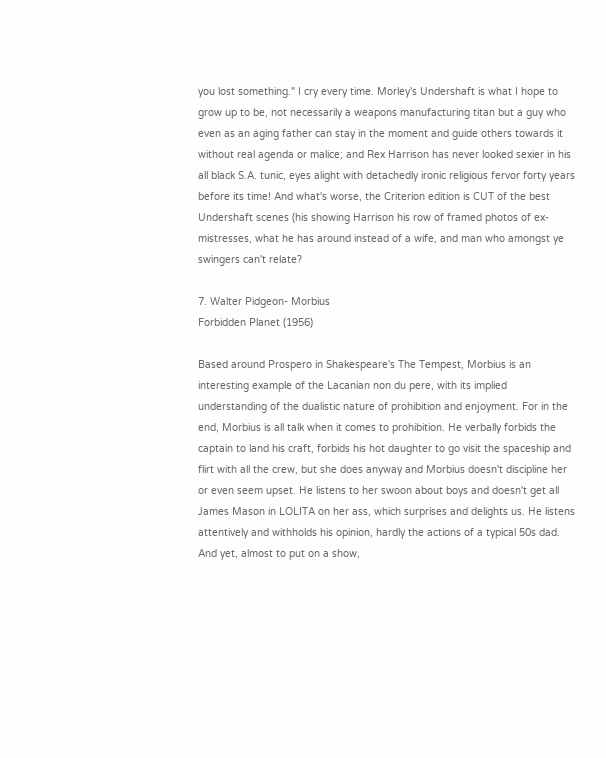you lost something." I cry every time. Morley's Undershaft is what I hope to grow up to be, not necessarily a weapons manufacturing titan but a guy who even as an aging father can stay in the moment and guide others towards it without real agenda or malice; and Rex Harrison has never looked sexier in his all black S.A. tunic, eyes alight with detachedly ironic religious fervor forty years before its time! And what's worse, the Criterion edition is CUT of the best Undershaft scenes (his showing Harrison his row of framed photos of ex-mistresses, what he has around instead of a wife, and man who amongst ye swingers can't relate?

7. Walter Pidgeon- Morbius
Forbidden Planet (1956)

Based around Prospero in Shakespeare's The Tempest, Morbius is an interesting example of the Lacanian non du pere, with its implied understanding of the dualistic nature of prohibition and enjoyment. For in the end, Morbius is all talk when it comes to prohibition. He verbally forbids the captain to land his craft, forbids his hot daughter to go visit the spaceship and flirt with all the crew, but she does anyway and Morbius doesn't discipline her or even seem upset. He listens to her swoon about boys and doesn't get all James Mason in LOLITA on her ass, which surprises and delights us. He listens attentively and withholds his opinion, hardly the actions of a typical 50s dad. And yet, almost to put on a show,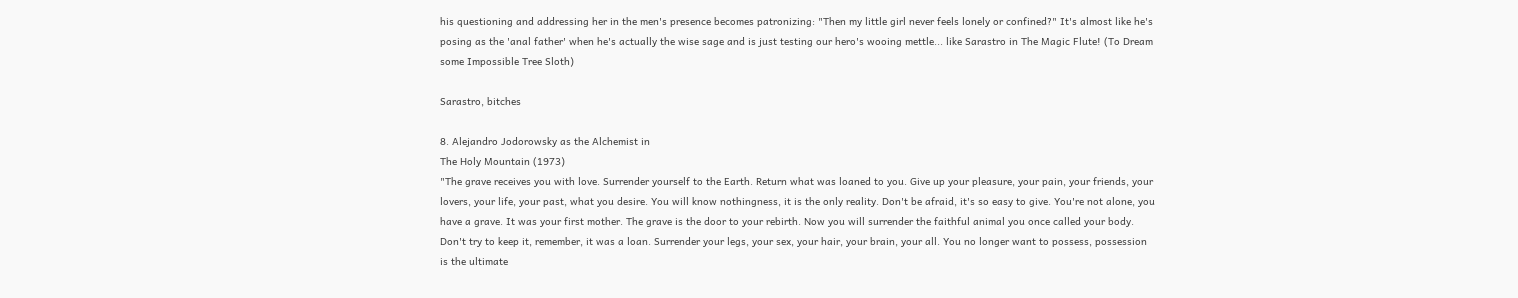his questioning and addressing her in the men's presence becomes patronizing: "Then my little girl never feels lonely or confined?" It's almost like he's posing as the 'anal father' when he's actually the wise sage and is just testing our hero's wooing mettle... like Sarastro in The Magic Flute! (To Dream some Impossible Tree Sloth)

Sarastro, bitches

8. Alejandro Jodorowsky as the Alchemist in
The Holy Mountain (1973)
"The grave receives you with love. Surrender yourself to the Earth. Return what was loaned to you. Give up your pleasure, your pain, your friends, your lovers, your life, your past, what you desire. You will know nothingness, it is the only reality. Don't be afraid, it's so easy to give. You're not alone, you have a grave. It was your first mother. The grave is the door to your rebirth. Now you will surrender the faithful animal you once called your body. Don't try to keep it, remember, it was a loan. Surrender your legs, your sex, your hair, your brain, your all. You no longer want to possess, possession is the ultimate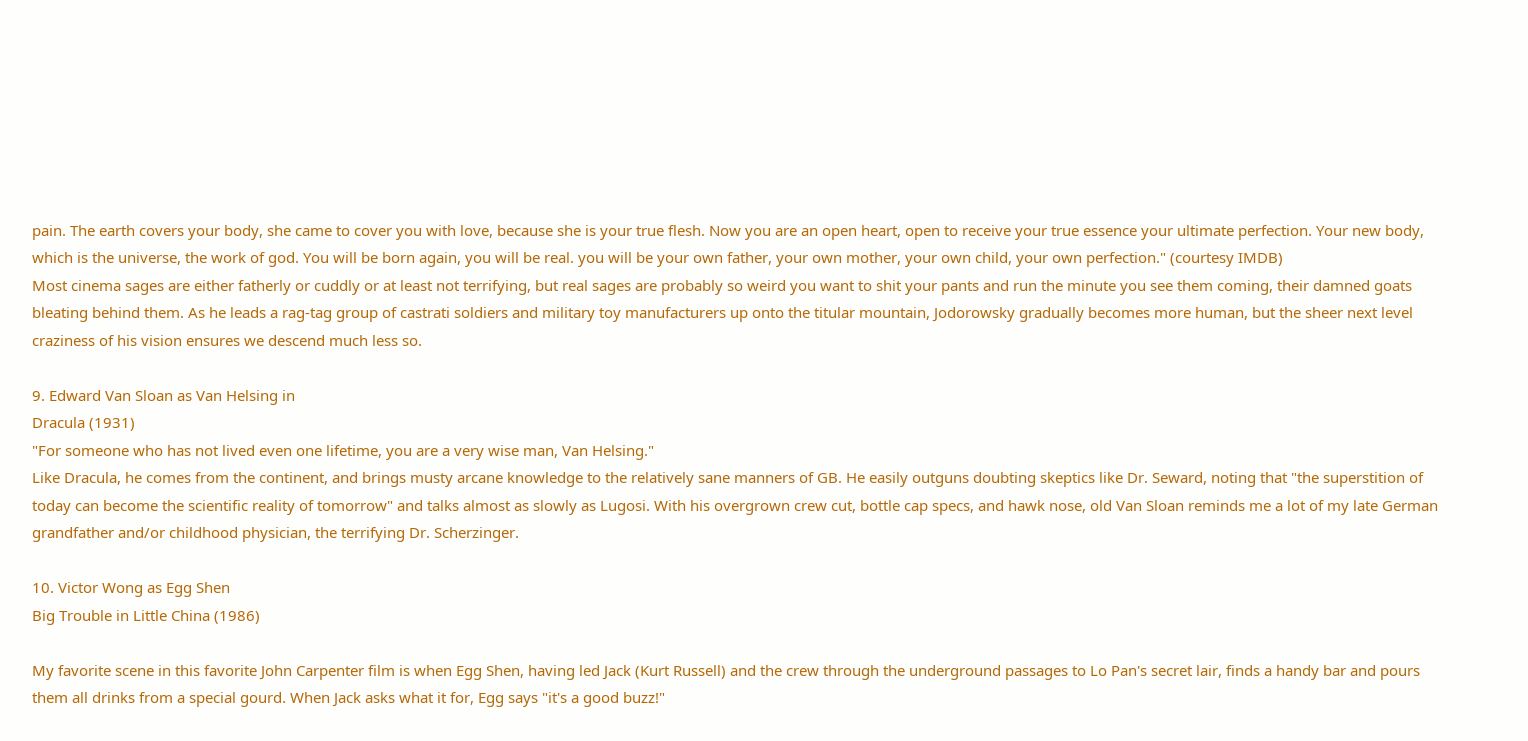pain. The earth covers your body, she came to cover you with love, because she is your true flesh. Now you are an open heart, open to receive your true essence your ultimate perfection. Your new body, which is the universe, the work of god. You will be born again, you will be real. you will be your own father, your own mother, your own child, your own perfection." (courtesy IMDB)
Most cinema sages are either fatherly or cuddly or at least not terrifying, but real sages are probably so weird you want to shit your pants and run the minute you see them coming, their damned goats bleating behind them. As he leads a rag-tag group of castrati soldiers and military toy manufacturers up onto the titular mountain, Jodorowsky gradually becomes more human, but the sheer next level craziness of his vision ensures we descend much less so.

9. Edward Van Sloan as Van Helsing in
Dracula (1931)
"For someone who has not lived even one lifetime, you are a very wise man, Van Helsing."
Like Dracula, he comes from the continent, and brings musty arcane knowledge to the relatively sane manners of GB. He easily outguns doubting skeptics like Dr. Seward, noting that "the superstition of today can become the scientific reality of tomorrow" and talks almost as slowly as Lugosi. With his overgrown crew cut, bottle cap specs, and hawk nose, old Van Sloan reminds me a lot of my late German grandfather and/or childhood physician, the terrifying Dr. Scherzinger.

10. Victor Wong as Egg Shen
Big Trouble in Little China (1986)

My favorite scene in this favorite John Carpenter film is when Egg Shen, having led Jack (Kurt Russell) and the crew through the underground passages to Lo Pan's secret lair, finds a handy bar and pours them all drinks from a special gourd. When Jack asks what it for, Egg says "it's a good buzz!"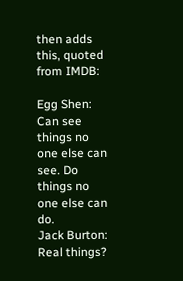then adds this, quoted from IMDB:

Egg Shen: Can see things no one else can see. Do things no one else can do.
Jack Burton: Real things?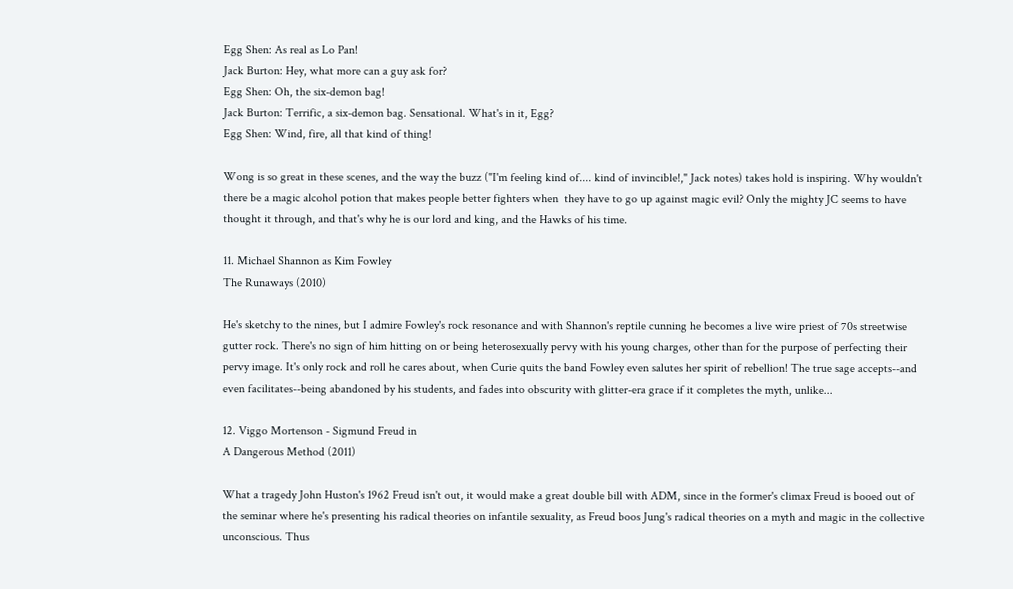Egg Shen: As real as Lo Pan!
Jack Burton: Hey, what more can a guy ask for?
Egg Shen: Oh, the six-demon bag!
Jack Burton: Terrific, a six-demon bag. Sensational. What's in it, Egg?
Egg Shen: Wind, fire, all that kind of thing!

Wong is so great in these scenes, and the way the buzz ("I'm feeling kind of.... kind of invincible!," Jack notes) takes hold is inspiring. Why wouldn't there be a magic alcohol potion that makes people better fighters when  they have to go up against magic evil? Only the mighty JC seems to have thought it through, and that's why he is our lord and king, and the Hawks of his time.

11. Michael Shannon as Kim Fowley
The Runaways (2010)

He's sketchy to the nines, but I admire Fowley's rock resonance and with Shannon's reptile cunning he becomes a live wire priest of 70s streetwise gutter rock. There's no sign of him hitting on or being heterosexually pervy with his young charges, other than for the purpose of perfecting their pervy image. It's only rock and roll he cares about, when Curie quits the band Fowley even salutes her spirit of rebellion! The true sage accepts--and even facilitates--being abandoned by his students, and fades into obscurity with glitter-era grace if it completes the myth, unlike...

12. Viggo Mortenson - Sigmund Freud in
A Dangerous Method (2011)

What a tragedy John Huston's 1962 Freud isn't out, it would make a great double bill with ADM, since in the former's climax Freud is booed out of the seminar where he's presenting his radical theories on infantile sexuality, as Freud boos Jung's radical theories on a myth and magic in the collective unconscious. Thus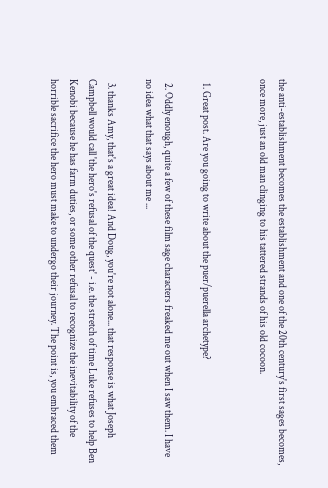the anti-establishment becomes the establishment and one of the 20th century's first sages becomes, once more, just an old man clinging to his tattered strands of his old cocoon.


  1. Great post. Are you going to write about the puer/puerella archetype?

  2. Oddly enough, quite a few of these film sage characters freaked me out when I saw them. I have no idea what that says about me ...

  3. thanks Amy, that's a great idea! And Doug, you're not alone... that response is what Joseph Campbell would call 'the hero's refusal of the quest' - i.e. the stretch of time Luke refuses to help Ben Kenobi because he has farm duties, or some other refusal to recognize the inevitability of the horrible sacrifice the hero must make to undergo their journey. The point is, you embraced them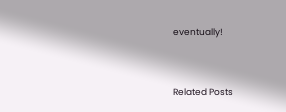eventually!


Related Posts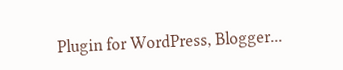Plugin for WordPress, Blogger...